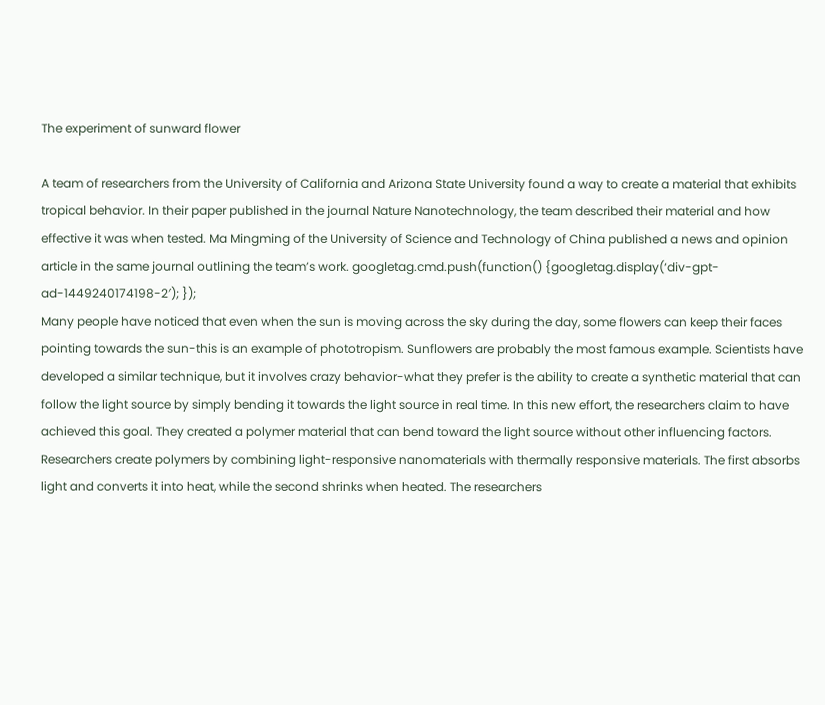The experiment of sunward flower

A team of researchers from the University of California and Arizona State University found a way to create a material that exhibits tropical behavior. In their paper published in the journal Nature Nanotechnology, the team described their material and how effective it was when tested. Ma Mingming of the University of Science and Technology of China published a news and opinion article in the same journal outlining the team’s work. googletag.cmd.push(function() {googletag.display(‘div-gpt-ad-1449240174198-2′); });
Many people have noticed that even when the sun is moving across the sky during the day, some flowers can keep their faces pointing towards the sun-this is an example of phototropism. Sunflowers are probably the most famous example. Scientists have developed a similar technique, but it involves crazy behavior-what they prefer is the ability to create a synthetic material that can follow the light source by simply bending it towards the light source in real time. In this new effort, the researchers claim to have achieved this goal. They created a polymer material that can bend toward the light source without other influencing factors.
Researchers create polymers by combining light-responsive nanomaterials with thermally responsive materials. The first absorbs light and converts it into heat, while the second shrinks when heated. The researchers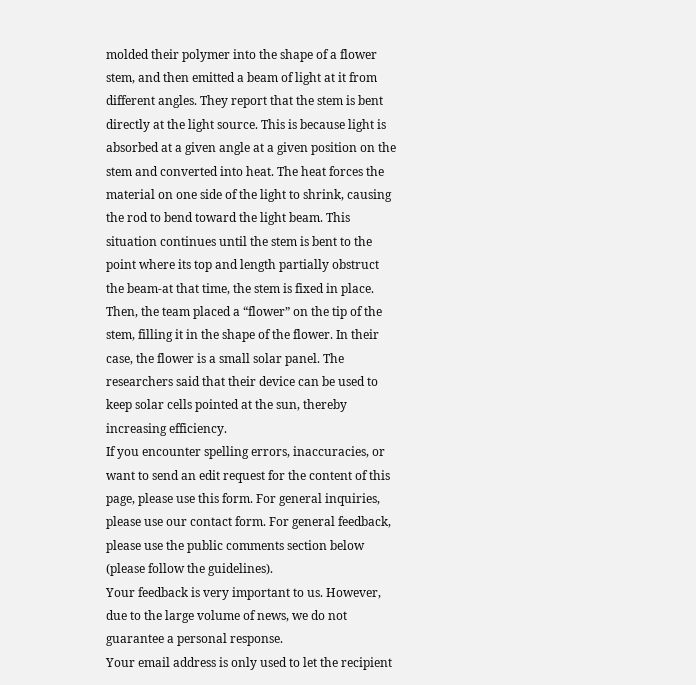molded their polymer into the shape of a flower stem, and then emitted a beam of light at it from different angles. They report that the stem is bent directly at the light source. This is because light is absorbed at a given angle at a given position on the stem and converted into heat. The heat forces the material on one side of the light to shrink, causing the rod to bend toward the light beam. This situation continues until the stem is bent to the point where its top and length partially obstruct the beam-at that time, the stem is fixed in place. Then, the team placed a “flower” on the tip of the stem, filling it in the shape of the flower. In their case, the flower is a small solar panel. The researchers said that their device can be used to keep solar cells pointed at the sun, thereby increasing efficiency.
If you encounter spelling errors, inaccuracies, or want to send an edit request for the content of this page, please use this form. For general inquiries, please use our contact form. For general feedback, please use the public comments section below (please follow the guidelines).
Your feedback is very important to us. However, due to the large volume of news, we do not guarantee a personal response.
Your email address is only used to let the recipient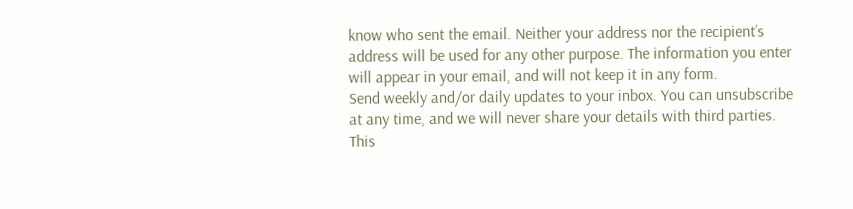know who sent the email. Neither your address nor the recipient’s address will be used for any other purpose. The information you enter will appear in your email, and will not keep it in any form.
Send weekly and/or daily updates to your inbox. You can unsubscribe at any time, and we will never share your details with third parties.
This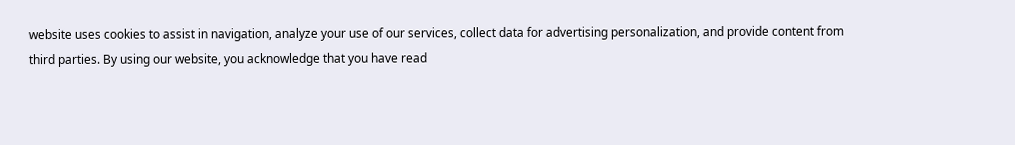website uses cookies to assist in navigation, analyze your use of our services, collect data for advertising personalization, and provide content from third parties. By using our website, you acknowledge that you have read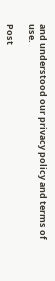and understood our privacy policy and terms of use.

Post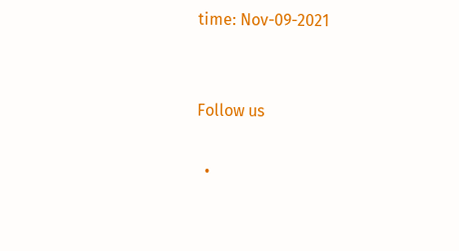time: Nov-09-2021


Follow us

  •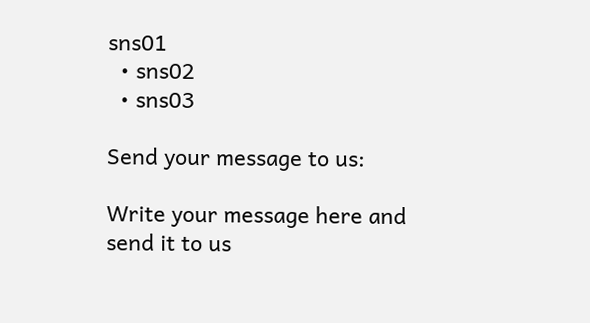sns01
  • sns02
  • sns03

Send your message to us:

Write your message here and send it to us